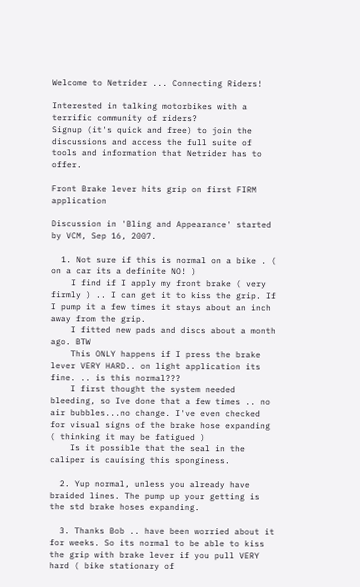Welcome to Netrider ... Connecting Riders!

Interested in talking motorbikes with a terrific community of riders?
Signup (it's quick and free) to join the discussions and access the full suite of tools and information that Netrider has to offer.

Front Brake lever hits grip on first FIRM application

Discussion in 'Bling and Appearance' started by VCM, Sep 16, 2007.

  1. Not sure if this is normal on a bike . ( on a car its a definite NO! )
    I find if I apply my front brake ( very firmly ) .. I can get it to kiss the grip. If I pump it a few times it stays about an inch away from the grip.
    I fitted new pads and discs about a month ago. BTW
    This ONLY happens if I press the brake lever VERY HARD.. on light application its fine. .. is this normal???
    I first thought the system needed bleeding, so Ive done that a few times .. no air bubbles...no change. I've even checked for visual signs of the brake hose expanding ( thinking it may be fatigued )
    Is it possible that the seal in the caliper is cauising this sponginess.

  2. Yup normal, unless you already have braided lines. The pump up your getting is the std brake hoses expanding.

  3. Thanks Bob .. have been worried about it for weeks. So its normal to be able to kiss the grip with brake lever if you pull VERY hard ( bike stationary of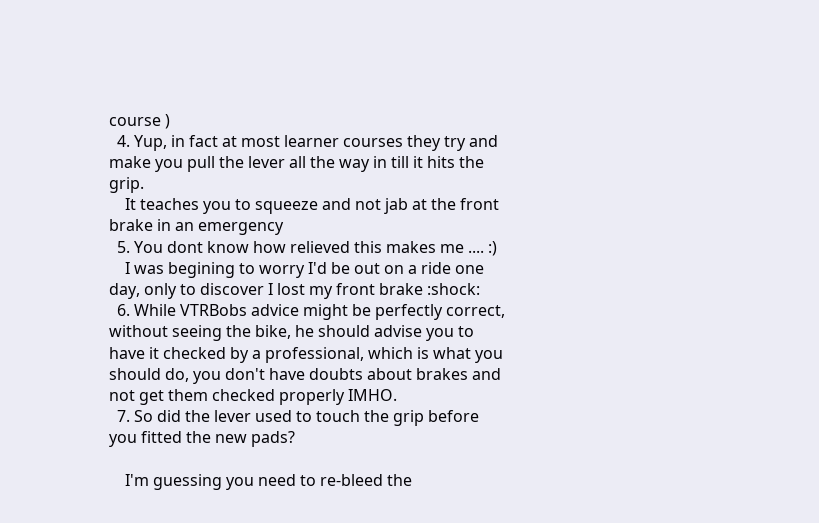course )
  4. Yup, in fact at most learner courses they try and make you pull the lever all the way in till it hits the grip.
    It teaches you to squeeze and not jab at the front brake in an emergency
  5. You dont know how relieved this makes me .... :)
    I was begining to worry I'd be out on a ride one day, only to discover I lost my front brake :shock:
  6. While VTRBobs advice might be perfectly correct, without seeing the bike, he should advise you to have it checked by a professional, which is what you should do, you don't have doubts about brakes and not get them checked properly IMHO.
  7. So did the lever used to touch the grip before you fitted the new pads?

    I'm guessing you need to re-bleed the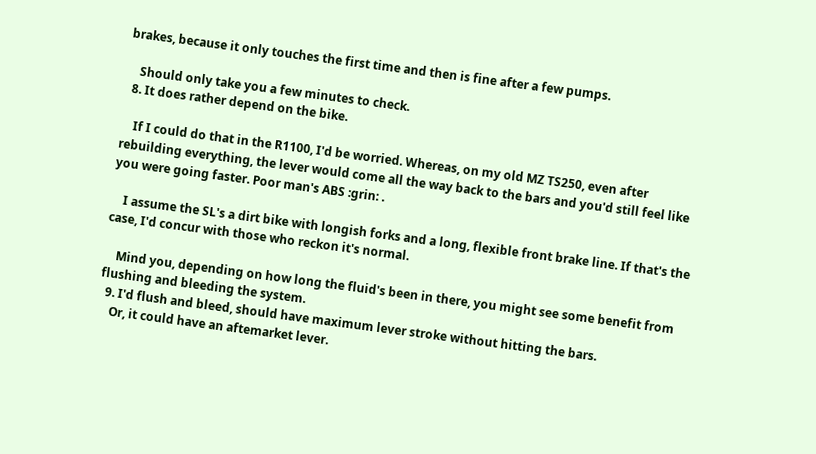brakes, because it only touches the first time and then is fine after a few pumps.

    Should only take you a few minutes to check.
  8. It does rather depend on the bike.

    If I could do that in the R1100, I'd be worried. Whereas, on my old MZ TS250, even after rebuilding everything, the lever would come all the way back to the bars and you'd still feel like you were going faster. Poor man's ABS :grin: .

    I assume the SL's a dirt bike with longish forks and a long, flexible front brake line. If that's the case, I'd concur with those who reckon it's normal.

    Mind you, depending on how long the fluid's been in there, you might see some benefit from flushing and bleeding the system.
  9. I'd flush and bleed, should have maximum lever stroke without hitting the bars.
    Or, it could have an aftemarket lever.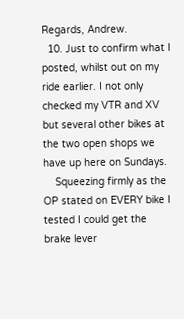Regards, Andrew.
  10. Just to confirm what I posted, whilst out on my ride earlier. I not only checked my VTR and XV but several other bikes at the two open shops we have up here on Sundays.
    Squeezing firmly as the OP stated on EVERY bike I tested I could get the brake lever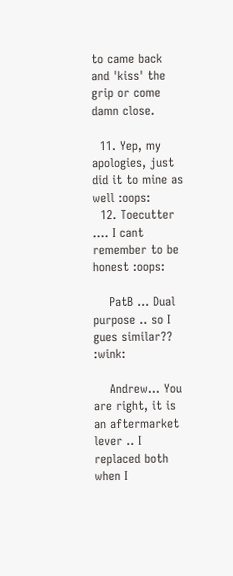to came back and 'kiss' the grip or come damn close.

  11. Yep, my apologies, just did it to mine as well :oops:
  12. Toecutter .... I cant remember to be honest :oops:

    PatB ... Dual purpose .. so I gues similar?? :wink:

    Andrew... You are right, it is an aftermarket lever .. I replaced both when I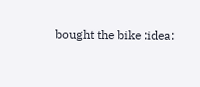bought the bike :idea: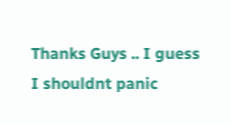Thanks Guys .. I guess I shouldnt panic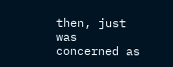then, just was concerned as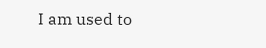I am used to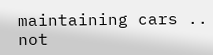maintaining cars .. not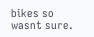bikes so wasnt sure.